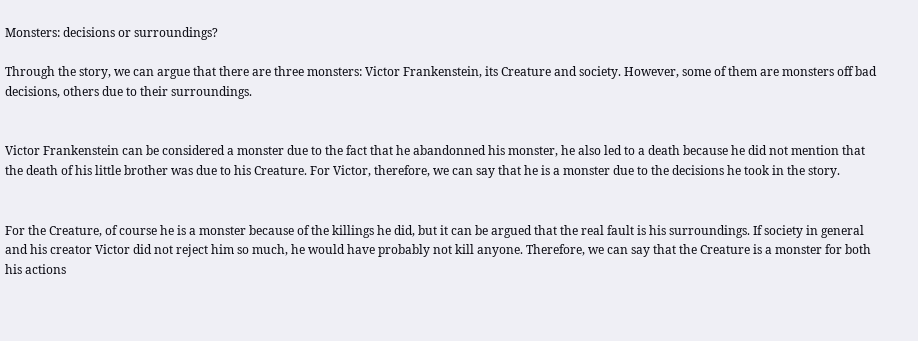Monsters: decisions or surroundings?

Through the story, we can argue that there are three monsters: Victor Frankenstein, its Creature and society. However, some of them are monsters off bad decisions, others due to their surroundings.


Victor Frankenstein can be considered a monster due to the fact that he abandonned his monster, he also led to a death because he did not mention that the death of his little brother was due to his Creature. For Victor, therefore, we can say that he is a monster due to the decisions he took in the story.


For the Creature, of course he is a monster because of the killings he did, but it can be argued that the real fault is his surroundings. If society in general and his creator Victor did not reject him so much, he would have probably not kill anyone. Therefore, we can say that the Creature is a monster for both his actions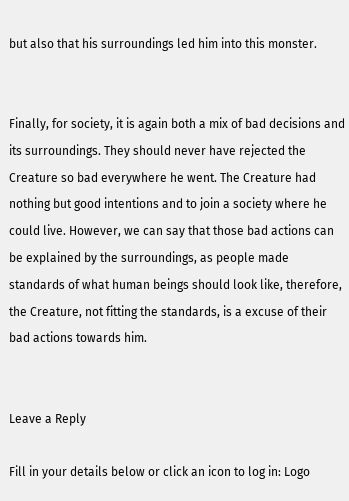but also that his surroundings led him into this monster.


Finally, for society, it is again both a mix of bad decisions and its surroundings. They should never have rejected the Creature so bad everywhere he went. The Creature had nothing but good intentions and to join a society where he could live. However, we can say that those bad actions can be explained by the surroundings, as people made standards of what human beings should look like, therefore, the Creature, not fitting the standards, is a excuse of their bad actions towards him.


Leave a Reply

Fill in your details below or click an icon to log in: Logo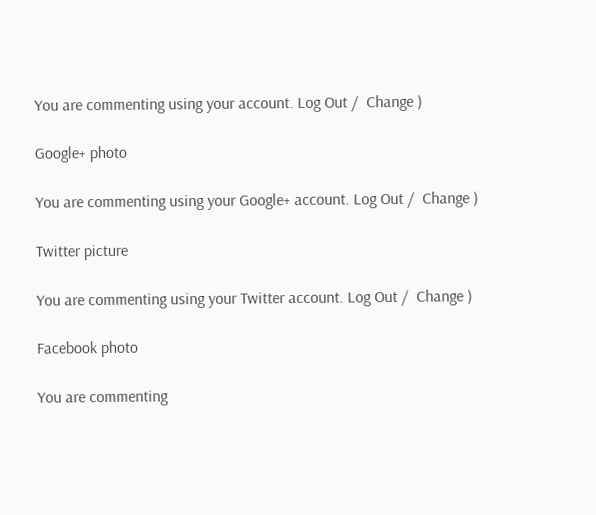You are commenting using your account. Log Out /  Change )

Google+ photo

You are commenting using your Google+ account. Log Out /  Change )

Twitter picture

You are commenting using your Twitter account. Log Out /  Change )

Facebook photo

You are commenting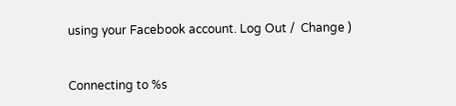using your Facebook account. Log Out /  Change )


Connecting to %s